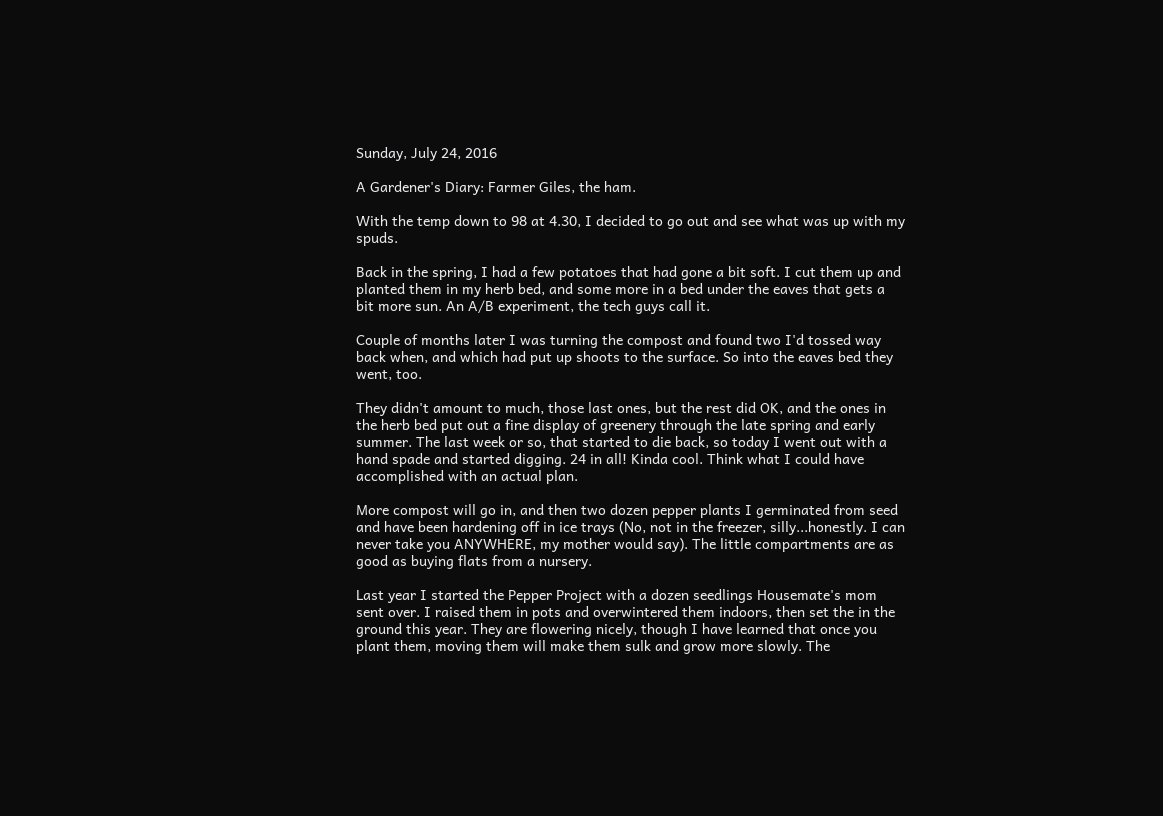Sunday, July 24, 2016

A Gardener's Diary: Farmer Giles, the ham.

With the temp down to 98 at 4.30, I decided to go out and see what was up with my spuds.

Back in the spring, I had a few potatoes that had gone a bit soft. I cut them up and planted them in my herb bed, and some more in a bed under the eaves that gets a bit more sun. An A/B experiment, the tech guys call it.

Couple of months later I was turning the compost and found two I'd tossed way back when, and which had put up shoots to the surface. So into the eaves bed they went, too.

They didn't amount to much, those last ones, but the rest did OK, and the ones in the herb bed put out a fine display of greenery through the late spring and early summer. The last week or so, that started to die back, so today I went out with a hand spade and started digging. 24 in all! Kinda cool. Think what I could have accomplished with an actual plan.

More compost will go in, and then two dozen pepper plants I germinated from seed and have been hardening off in ice trays (No, not in the freezer, silly...honestly. I can never take you ANYWHERE, my mother would say). The little compartments are as good as buying flats from a nursery.

Last year I started the Pepper Project with a dozen seedlings Housemate's mom sent over. I raised them in pots and overwintered them indoors, then set the in the ground this year. They are flowering nicely, though I have learned that once you plant them, moving them will make them sulk and grow more slowly. The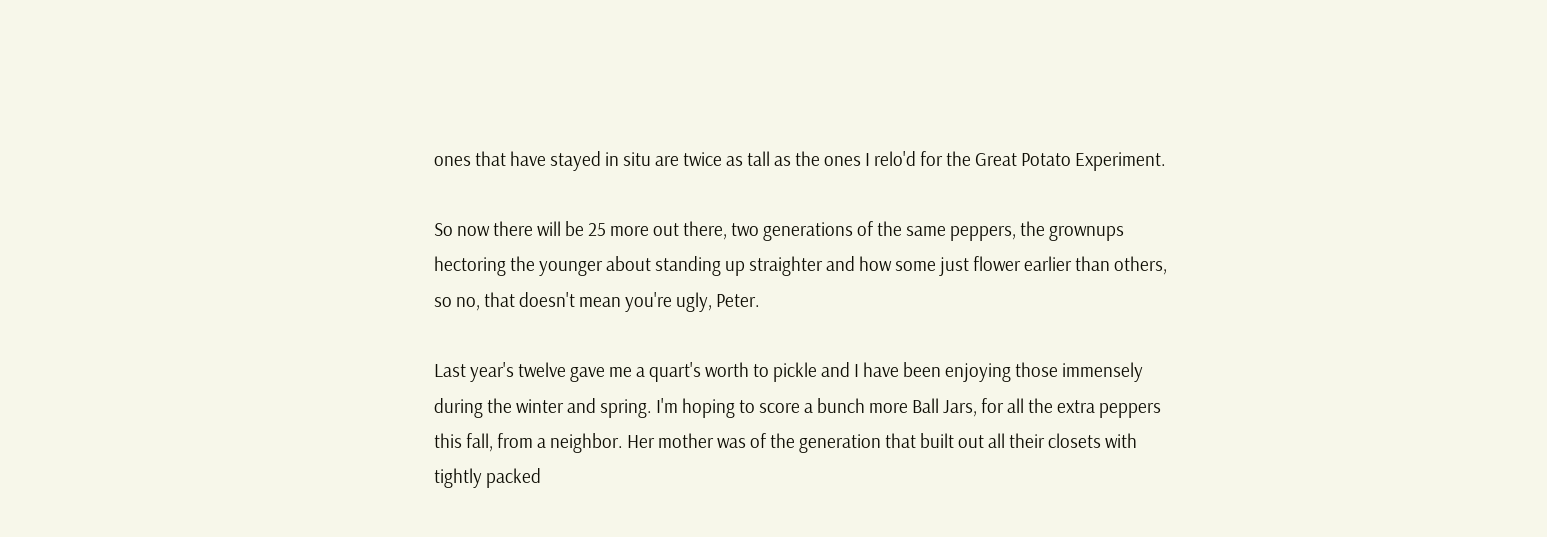ones that have stayed in situ are twice as tall as the ones I relo'd for the Great Potato Experiment.

So now there will be 25 more out there, two generations of the same peppers, the grownups hectoring the younger about standing up straighter and how some just flower earlier than others, so no, that doesn't mean you're ugly, Peter.

Last year's twelve gave me a quart's worth to pickle and I have been enjoying those immensely during the winter and spring. I'm hoping to score a bunch more Ball Jars, for all the extra peppers this fall, from a neighbor. Her mother was of the generation that built out all their closets with tightly packed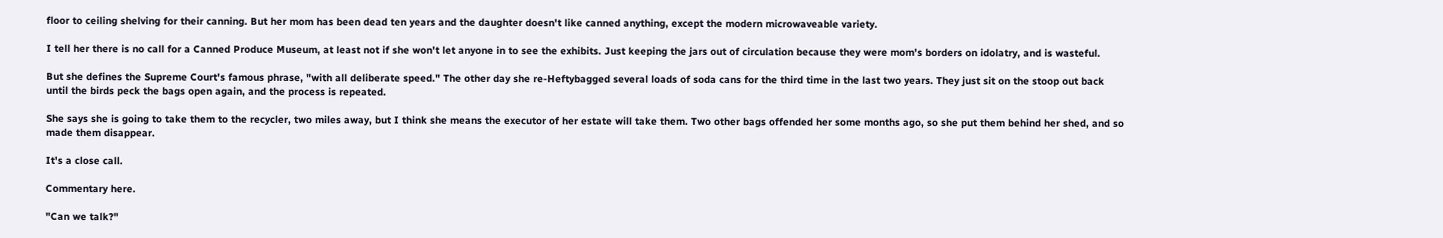floor to ceiling shelving for their canning. But her mom has been dead ten years and the daughter doesn't like canned anything, except the modern microwaveable variety.

I tell her there is no call for a Canned Produce Museum, at least not if she won't let anyone in to see the exhibits. Just keeping the jars out of circulation because they were mom's borders on idolatry, and is wasteful.

But she defines the Supreme Court's famous phrase, "with all deliberate speed." The other day she re-Heftybagged several loads of soda cans for the third time in the last two years. They just sit on the stoop out back until the birds peck the bags open again, and the process is repeated.

She says she is going to take them to the recycler, two miles away, but I think she means the executor of her estate will take them. Two other bags offended her some months ago, so she put them behind her shed, and so made them disappear.

It's a close call.

Commentary here.

"Can we talk?"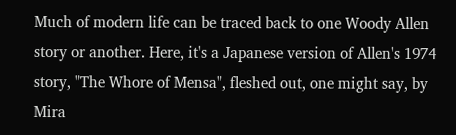Much of modern life can be traced back to one Woody Allen story or another. Here, it's a Japanese version of Allen's 1974 story, "The Whore of Mensa", fleshed out, one might say, by Mira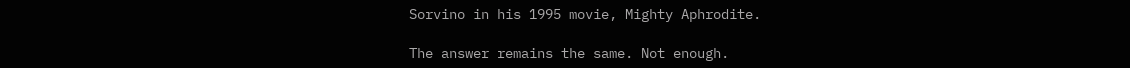Sorvino in his 1995 movie, Mighty Aphrodite.

The answer remains the same. Not enough.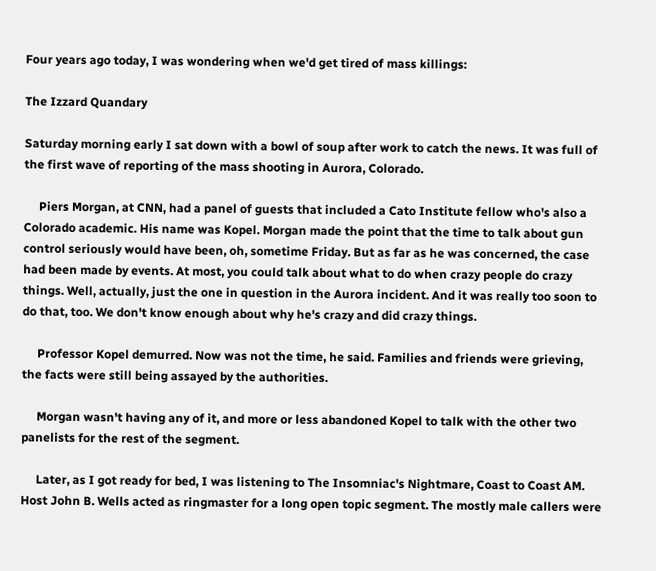Four years ago today, I was wondering when we'd get tired of mass killings:

The Izzard Quandary

Saturday morning early I sat down with a bowl of soup after work to catch the news. It was full of the first wave of reporting of the mass shooting in Aurora, Colorado.

     Piers Morgan, at CNN, had a panel of guests that included a Cato Institute fellow who's also a Colorado academic. His name was Kopel. Morgan made the point that the time to talk about gun control seriously would have been, oh, sometime Friday. But as far as he was concerned, the case had been made by events. At most, you could talk about what to do when crazy people do crazy things. Well, actually, just the one in question in the Aurora incident. And it was really too soon to do that, too. We don't know enough about why he's crazy and did crazy things.

     Professor Kopel demurred. Now was not the time, he said. Families and friends were grieving, the facts were still being assayed by the authorities.

     Morgan wasn't having any of it, and more or less abandoned Kopel to talk with the other two panelists for the rest of the segment.

     Later, as I got ready for bed, I was listening to The Insomniac's Nightmare, Coast to Coast AM. Host John B. Wells acted as ringmaster for a long open topic segment. The mostly male callers were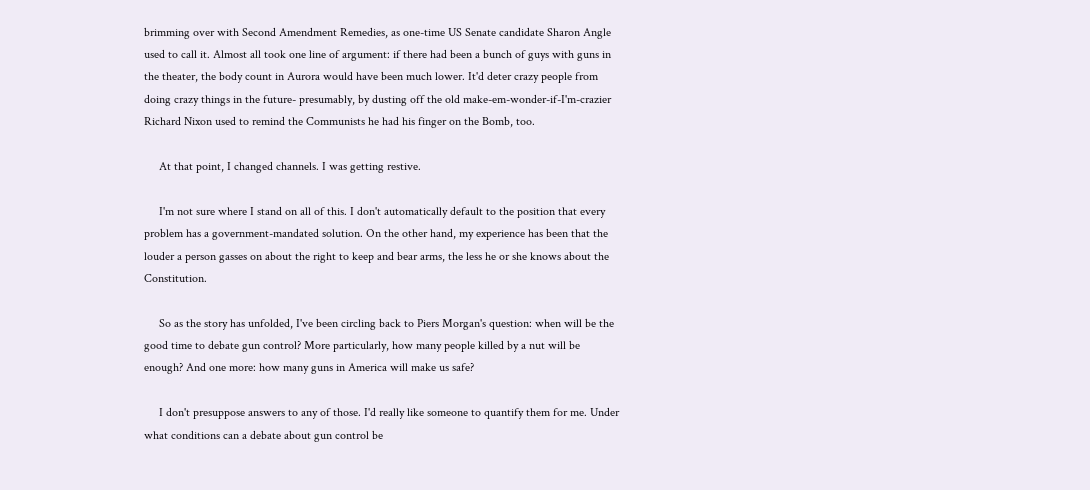brimming over with Second Amendment Remedies, as one-time US Senate candidate Sharon Angle used to call it. Almost all took one line of argument: if there had been a bunch of guys with guns in the theater, the body count in Aurora would have been much lower. It'd deter crazy people from doing crazy things in the future- presumably, by dusting off the old make-em-wonder-if-I'm-crazier Richard Nixon used to remind the Communists he had his finger on the Bomb, too.

     At that point, I changed channels. I was getting restive.

     I'm not sure where I stand on all of this. I don't automatically default to the position that every problem has a government-mandated solution. On the other hand, my experience has been that the louder a person gasses on about the right to keep and bear arms, the less he or she knows about the Constitution.

     So as the story has unfolded, I've been circling back to Piers Morgan's question: when will be the good time to debate gun control? More particularly, how many people killed by a nut will be enough? And one more: how many guns in America will make us safe?

     I don't presuppose answers to any of those. I'd really like someone to quantify them for me. Under what conditions can a debate about gun control be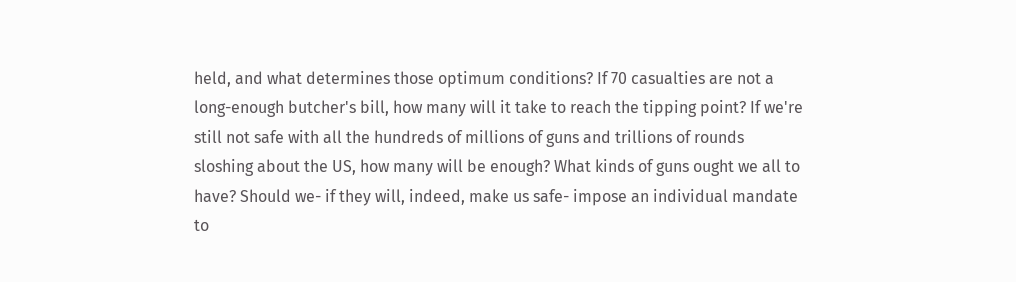held, and what determines those optimum conditions? If 70 casualties are not a long-enough butcher's bill, how many will it take to reach the tipping point? If we're still not safe with all the hundreds of millions of guns and trillions of rounds sloshing about the US, how many will be enough? What kinds of guns ought we all to have? Should we- if they will, indeed, make us safe- impose an individual mandate to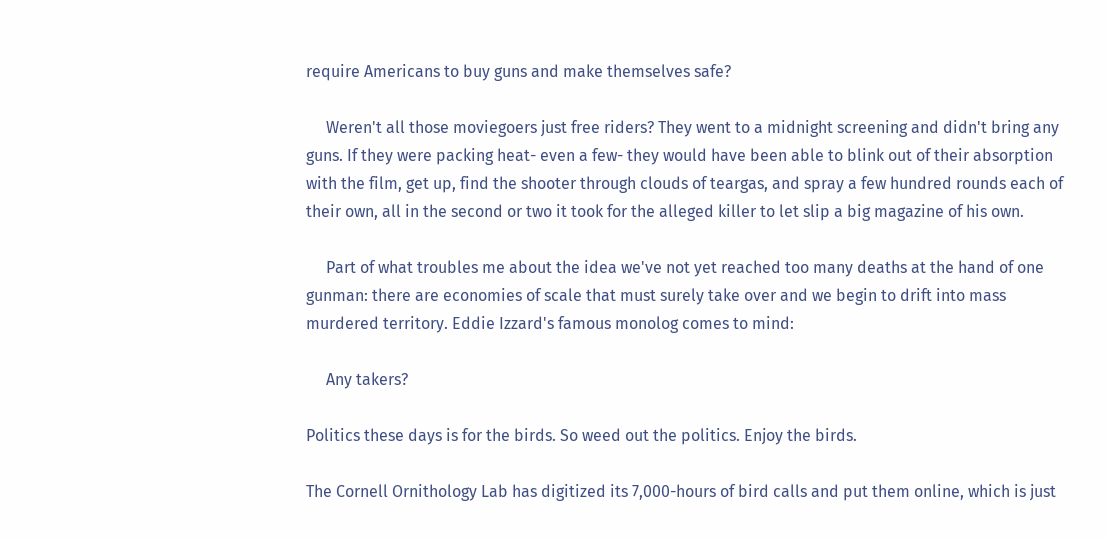require Americans to buy guns and make themselves safe?

     Weren't all those moviegoers just free riders? They went to a midnight screening and didn't bring any guns. If they were packing heat- even a few- they would have been able to blink out of their absorption with the film, get up, find the shooter through clouds of teargas, and spray a few hundred rounds each of their own, all in the second or two it took for the alleged killer to let slip a big magazine of his own.

     Part of what troubles me about the idea we've not yet reached too many deaths at the hand of one gunman: there are economies of scale that must surely take over and we begin to drift into mass murdered territory. Eddie Izzard's famous monolog comes to mind:

     Any takers?

Politics these days is for the birds. So weed out the politics. Enjoy the birds.

The Cornell Ornithology Lab has digitized its 7,000-hours of bird calls and put them online, which is just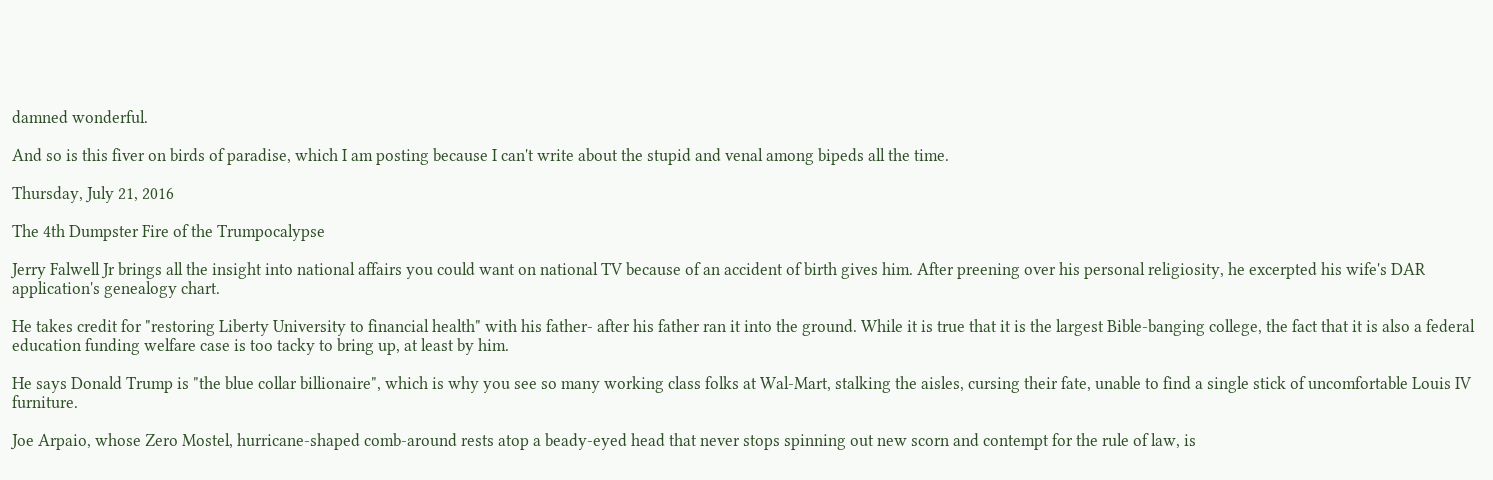damned wonderful.

And so is this fiver on birds of paradise, which I am posting because I can't write about the stupid and venal among bipeds all the time.

Thursday, July 21, 2016

The 4th Dumpster Fire of the Trumpocalypse

Jerry Falwell Jr brings all the insight into national affairs you could want on national TV because of an accident of birth gives him. After preening over his personal religiosity, he excerpted his wife's DAR application's genealogy chart.

He takes credit for "restoring Liberty University to financial health" with his father- after his father ran it into the ground. While it is true that it is the largest Bible-banging college, the fact that it is also a federal education funding welfare case is too tacky to bring up, at least by him.

He says Donald Trump is "the blue collar billionaire", which is why you see so many working class folks at Wal-Mart, stalking the aisles, cursing their fate, unable to find a single stick of uncomfortable Louis IV furniture.

Joe Arpaio, whose Zero Mostel, hurricane-shaped comb-around rests atop a beady-eyed head that never stops spinning out new scorn and contempt for the rule of law, is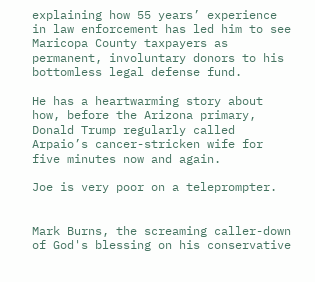explaining how 55 years’ experience in law enforcement has led him to see Maricopa County taxpayers as permanent, involuntary donors to his bottomless legal defense fund.

He has a heartwarming story about how, before the Arizona primary, Donald Trump regularly called Arpaio’s cancer-stricken wife for five minutes now and again.

Joe is very poor on a teleprompter.


Mark Burns, the screaming caller-down of God's blessing on his conservative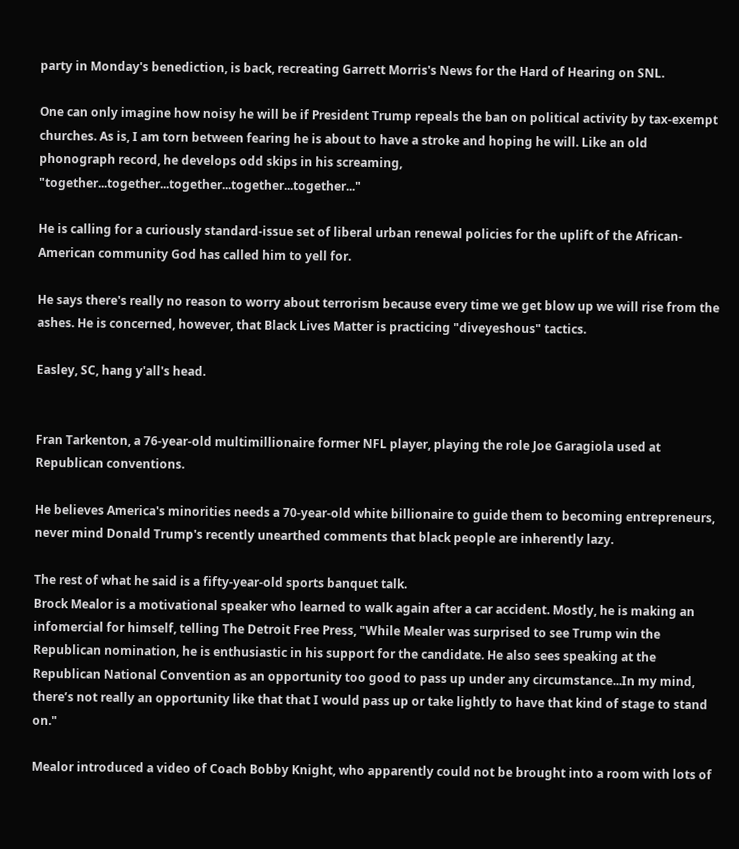party in Monday's benediction, is back, recreating Garrett Morris's News for the Hard of Hearing on SNL.

One can only imagine how noisy he will be if President Trump repeals the ban on political activity by tax-exempt churches. As is, I am torn between fearing he is about to have a stroke and hoping he will. Like an old phonograph record, he develops odd skips in his screaming, "together...together...together...together...together..."

He is calling for a curiously standard-issue set of liberal urban renewal policies for the uplift of the African-American community God has called him to yell for.

He says there's really no reason to worry about terrorism because every time we get blow up we will rise from the ashes. He is concerned, however, that Black Lives Matter is practicing "diveyeshous" tactics.

Easley, SC, hang y'all's head.


Fran Tarkenton, a 76-year-old multimillionaire former NFL player, playing the role Joe Garagiola used at Republican conventions.

He believes America's minorities needs a 70-year-old white billionaire to guide them to becoming entrepreneurs, never mind Donald Trump's recently unearthed comments that black people are inherently lazy.

The rest of what he said is a fifty-year-old sports banquet talk.
Brock Mealor is a motivational speaker who learned to walk again after a car accident. Mostly, he is making an infomercial for himself, telling The Detroit Free Press, "While Mealer was surprised to see Trump win the Republican nomination, he is enthusiastic in his support for the candidate. He also sees speaking at the Republican National Convention as an opportunity too good to pass up under any circumstance...In my mind, there’s not really an opportunity like that that I would pass up or take lightly to have that kind of stage to stand on."

Mealor introduced a video of Coach Bobby Knight, who apparently could not be brought into a room with lots of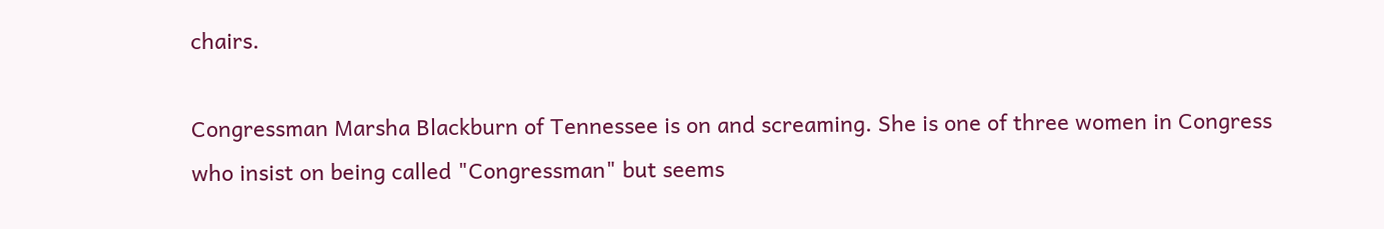chairs.

Congressman Marsha Blackburn of Tennessee is on and screaming. She is one of three women in Congress who insist on being called "Congressman" but seems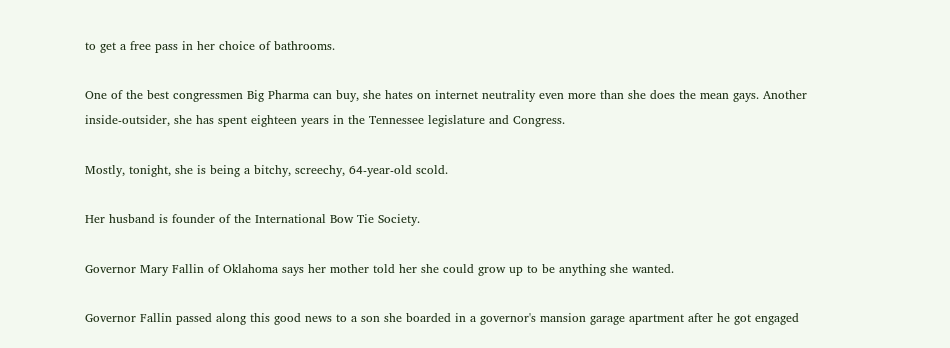to get a free pass in her choice of bathrooms.

One of the best congressmen Big Pharma can buy, she hates on internet neutrality even more than she does the mean gays. Another inside-outsider, she has spent eighteen years in the Tennessee legislature and Congress.

Mostly, tonight, she is being a bitchy, screechy, 64-year-old scold.

Her husband is founder of the International Bow Tie Society.

Governor Mary Fallin of Oklahoma says her mother told her she could grow up to be anything she wanted.

Governor Fallin passed along this good news to a son she boarded in a governor's mansion garage apartment after he got engaged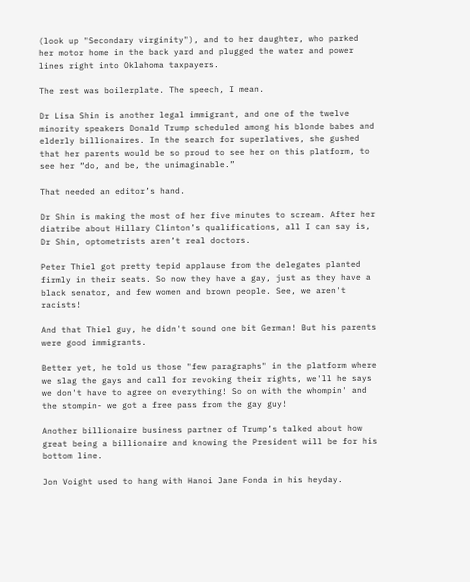(look up "Secondary virginity"), and to her daughter, who parked her motor home in the back yard and plugged the water and power lines right into Oklahoma taxpayers.

The rest was boilerplate. The speech, I mean.

Dr Lisa Shin is another legal immigrant, and one of the twelve minority speakers Donald Trump scheduled among his blonde babes and elderly billionaires. In the search for superlatives, she gushed that her parents would be so proud to see her on this platform, to see her “do, and be, the unimaginable.”

That needed an editor’s hand.

Dr Shin is making the most of her five minutes to scream. After her diatribe about Hillary Clinton’s qualifications, all I can say is, Dr Shin, optometrists aren’t real doctors.

Peter Thiel got pretty tepid applause from the delegates planted firmly in their seats. So now they have a gay, just as they have a black senator, and few women and brown people. See, we aren't racists!

And that Thiel guy, he didn't sound one bit German! But his parents were good immigrants.

Better yet, he told us those "few paragraphs" in the platform where we slag the gays and call for revoking their rights, we'll he says we don't have to agree on everything! So on with the whompin' and the stompin- we got a free pass from the gay guy!

Another billionaire business partner of Trump’s talked about how great being a billionaire and knowing the President will be for his bottom line.

Jon Voight used to hang with Hanoi Jane Fonda in his heyday.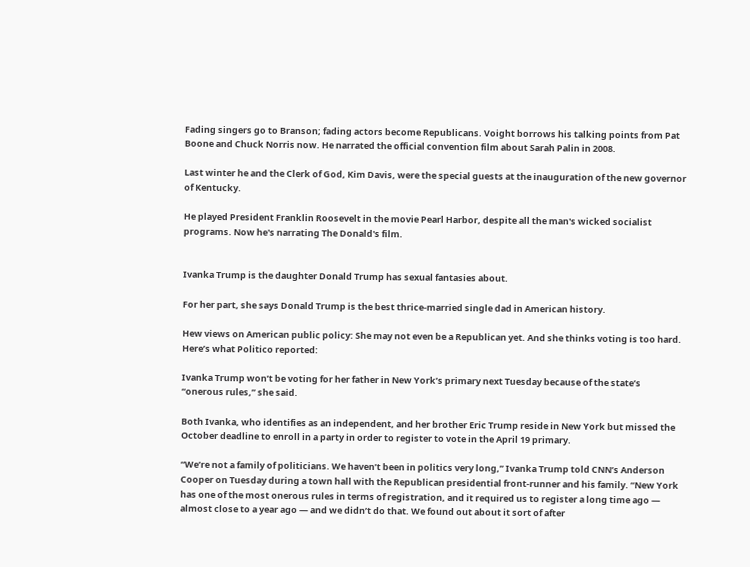Fading singers go to Branson; fading actors become Republicans. Voight borrows his talking points from Pat Boone and Chuck Norris now. He narrated the official convention film about Sarah Palin in 2008.

Last winter he and the Clerk of God, Kim Davis, were the special guests at the inauguration of the new governor of Kentucky.

He played President Franklin Roosevelt in the movie Pearl Harbor, despite all the man's wicked socialist programs. Now he's narrating The Donald's film.


Ivanka Trump is the daughter Donald Trump has sexual fantasies about.

For her part, she says Donald Trump is the best thrice-married single dad in American history.

Hew views on American public policy: She may not even be a Republican yet. And she thinks voting is too hard. Here’s what Politico reported:

Ivanka Trump won’t be voting for her father in New York’s primary next Tuesday because of the state’s “onerous rules,” she said.

Both Ivanka, who identifies as an independent, and her brother Eric Trump reside in New York but missed the October deadline to enroll in a party in order to register to vote in the April 19 primary.

“We’re not a family of politicians. We haven’t been in politics very long,” Ivanka Trump told CNN’s Anderson Cooper on Tuesday during a town hall with the Republican presidential front-runner and his family. “New York has one of the most onerous rules in terms of registration, and it required us to register a long time ago — almost close to a year ago — and we didn’t do that. We found out about it sort of after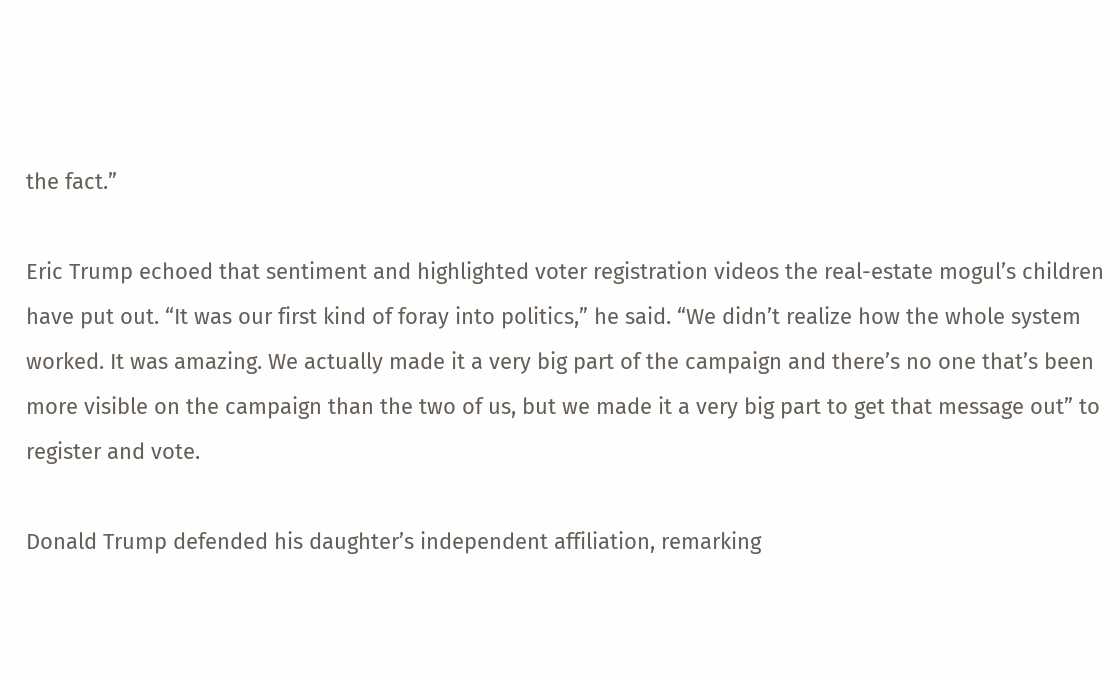the fact.”

Eric Trump echoed that sentiment and highlighted voter registration videos the real-estate mogul’s children have put out. “It was our first kind of foray into politics,” he said. “We didn’t realize how the whole system worked. It was amazing. We actually made it a very big part of the campaign and there’s no one that’s been more visible on the campaign than the two of us, but we made it a very big part to get that message out” to register and vote.

Donald Trump defended his daughter’s independent affiliation, remarking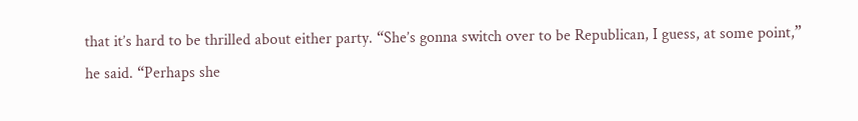that it’s hard to be thrilled about either party. “She’s gonna switch over to be Republican, I guess, at some point,” he said. “Perhaps she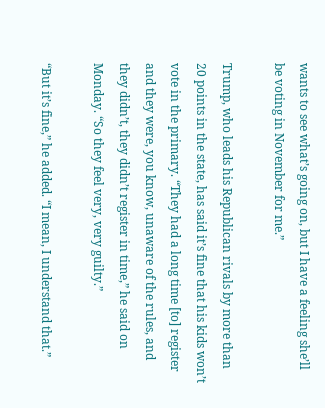wants to see what’s going on, but I have a feeling she’ll be voting in November for me.”

Trump, who leads his Republican rivals by more than 20 points in the state, has said it’s fine that his kids won’t vote in the primary. “They had a long time [to] register and they were, you know, unaware of the rules, and they didn’t, they didn’t register in time,” he said on Monday. “So they feel very, very guilty.”

“But it’s fine,” he added. “I mean, I understand that.”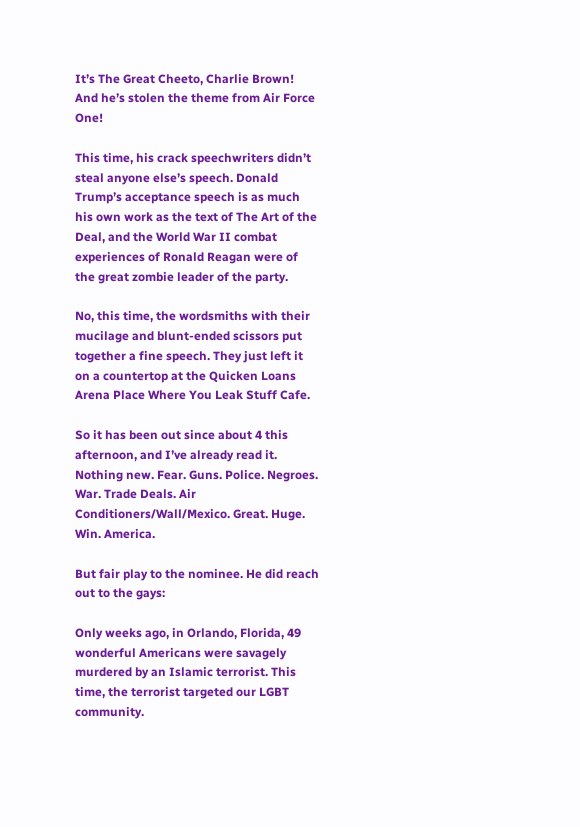It’s The Great Cheeto, Charlie Brown! And he’s stolen the theme from Air Force One!

This time, his crack speechwriters didn’t steal anyone else’s speech. Donald Trump’s acceptance speech is as much his own work as the text of The Art of the Deal, and the World War II combat experiences of Ronald Reagan were of the great zombie leader of the party.

No, this time, the wordsmiths with their mucilage and blunt-ended scissors put together a fine speech. They just left it on a countertop at the Quicken Loans Arena Place Where You Leak Stuff Cafe.

So it has been out since about 4 this afternoon, and I’ve already read it. Nothing new. Fear. Guns. Police. Negroes. War. Trade Deals. Air Conditioners/Wall/Mexico. Great. Huge. Win. America.

But fair play to the nominee. He did reach out to the gays:

Only weeks ago, in Orlando, Florida, 49 wonderful Americans were savagely murdered by an Islamic terrorist. This time, the terrorist targeted our LGBT community.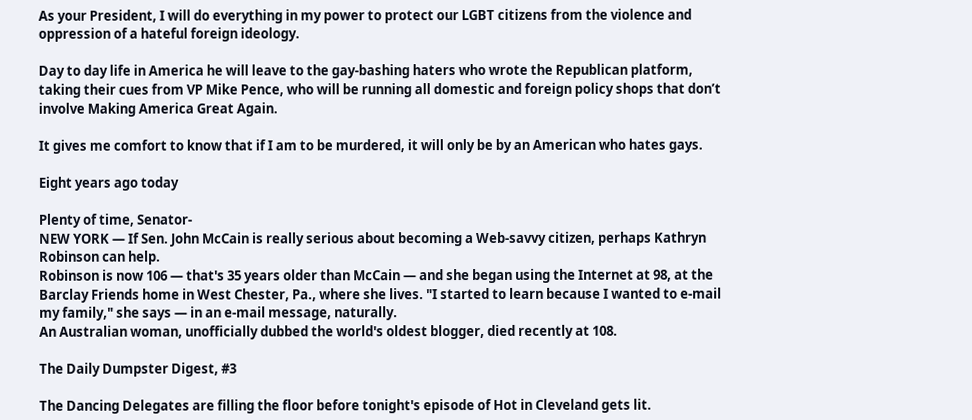As your President, I will do everything in my power to protect our LGBT citizens from the violence and oppression of a hateful foreign ideology.

Day to day life in America he will leave to the gay-bashing haters who wrote the Republican platform, taking their cues from VP Mike Pence, who will be running all domestic and foreign policy shops that don’t involve Making America Great Again.

It gives me comfort to know that if I am to be murdered, it will only be by an American who hates gays.

Eight years ago today

Plenty of time, Senator-
NEW YORK — If Sen. John McCain is really serious about becoming a Web-savvy citizen, perhaps Kathryn Robinson can help.
Robinson is now 106 — that's 35 years older than McCain — and she began using the Internet at 98, at the Barclay Friends home in West Chester, Pa., where she lives. "I started to learn because I wanted to e-mail my family," she says — in an e-mail message, naturally.
An Australian woman, unofficially dubbed the world's oldest blogger, died recently at 108.

The Daily Dumpster Digest, #3

The Dancing Delegates are filling the floor before tonight's episode of Hot in Cleveland gets lit.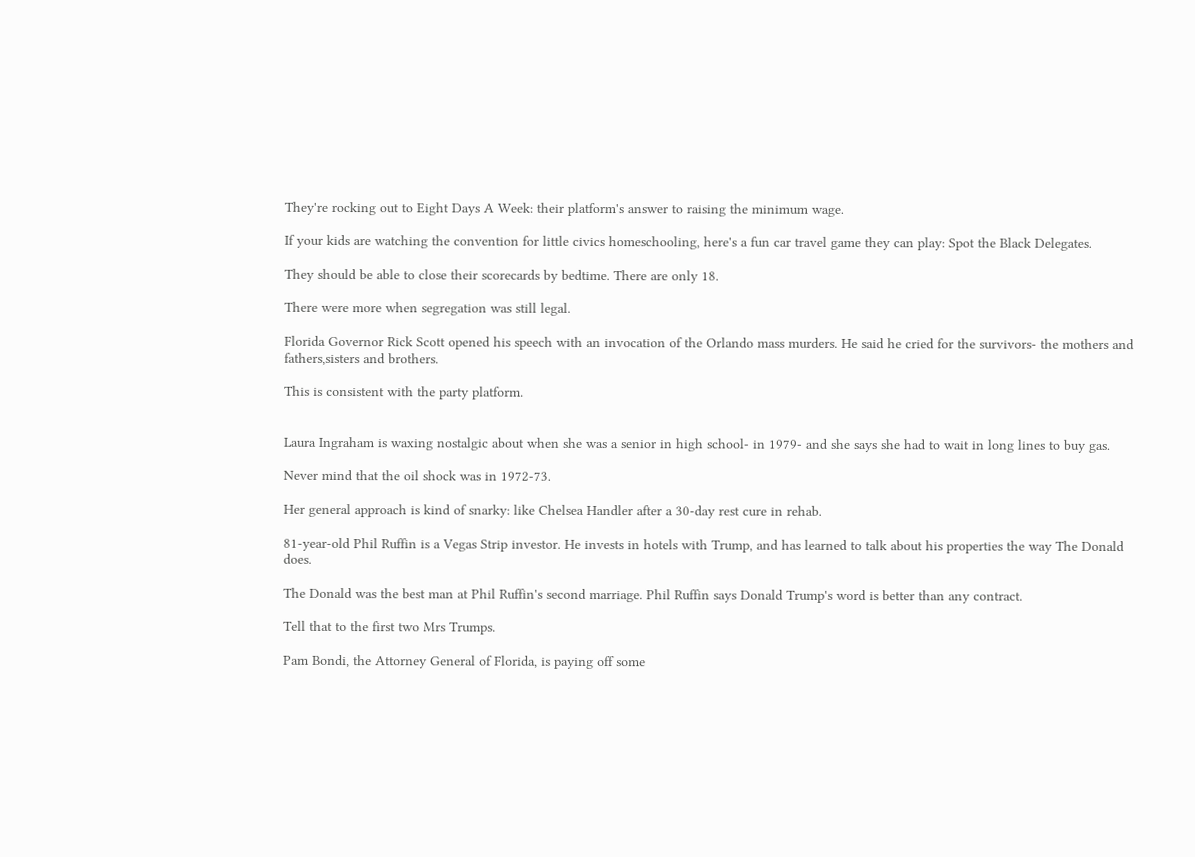They're rocking out to Eight Days A Week: their platform's answer to raising the minimum wage.

If your kids are watching the convention for little civics homeschooling, here's a fun car travel game they can play: Spot the Black Delegates.

They should be able to close their scorecards by bedtime. There are only 18.

There were more when segregation was still legal.

Florida Governor Rick Scott opened his speech with an invocation of the Orlando mass murders. He said he cried for the survivors- the mothers and fathers,sisters and brothers.

This is consistent with the party platform.


Laura Ingraham is waxing nostalgic about when she was a senior in high school- in 1979- and she says she had to wait in long lines to buy gas.

Never mind that the oil shock was in 1972-73.

Her general approach is kind of snarky: like Chelsea Handler after a 30-day rest cure in rehab.

81-year-old Phil Ruffin is a Vegas Strip investor. He invests in hotels with Trump, and has learned to talk about his properties the way The Donald does.

The Donald was the best man at Phil Ruffin's second marriage. Phil Ruffin says Donald Trump's word is better than any contract.

Tell that to the first two Mrs Trumps.

Pam Bondi, the Attorney General of Florida, is paying off some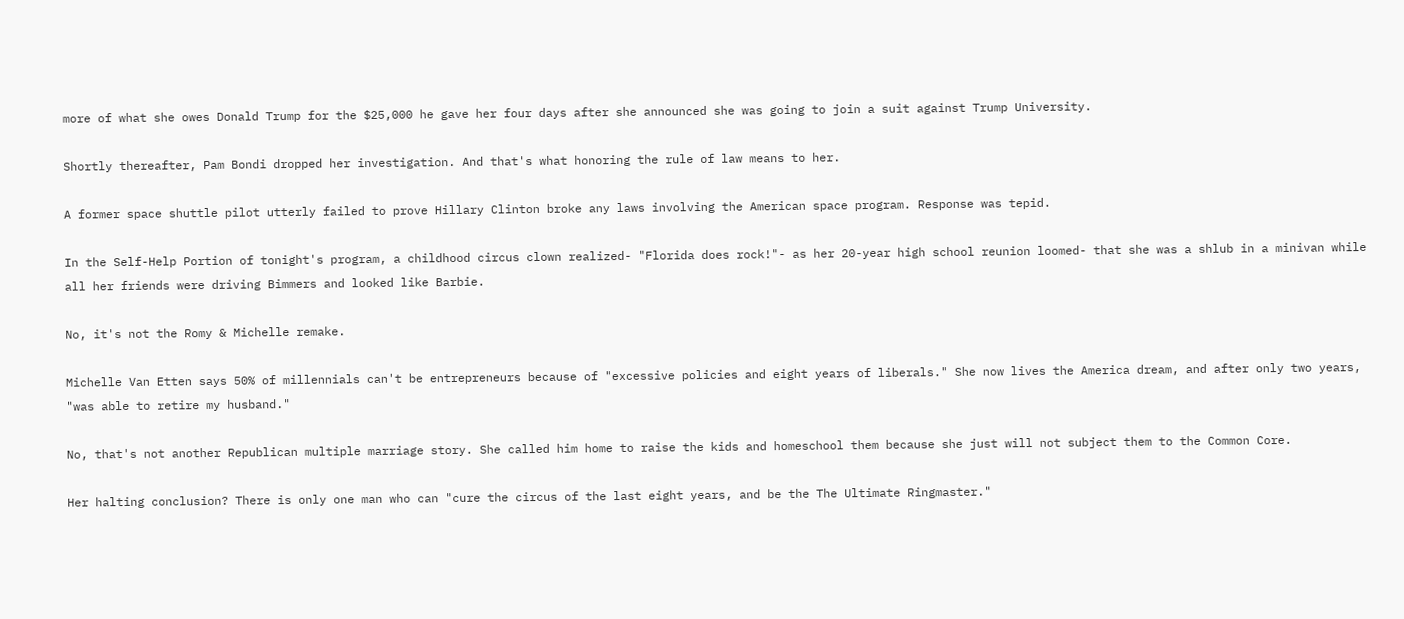more of what she owes Donald Trump for the $25,000 he gave her four days after she announced she was going to join a suit against Trump University.

Shortly thereafter, Pam Bondi dropped her investigation. And that's what honoring the rule of law means to her.

A former space shuttle pilot utterly failed to prove Hillary Clinton broke any laws involving the American space program. Response was tepid.

In the Self-Help Portion of tonight's program, a childhood circus clown realized- "Florida does rock!"- as her 20-year high school reunion loomed- that she was a shlub in a minivan while all her friends were driving Bimmers and looked like Barbie.

No, it's not the Romy & Michelle remake.

Michelle Van Etten says 50% of millennials can't be entrepreneurs because of "excessive policies and eight years of liberals." She now lives the America dream, and after only two years, "was able to retire my husband."

No, that's not another Republican multiple marriage story. She called him home to raise the kids and homeschool them because she just will not subject them to the Common Core.

Her halting conclusion? There is only one man who can "cure the circus of the last eight years, and be the The Ultimate Ringmaster."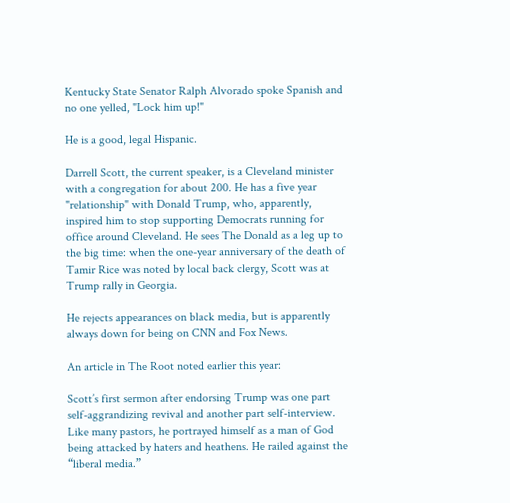Kentucky State Senator Ralph Alvorado spoke Spanish and no one yelled, "Lock him up!"

He is a good, legal Hispanic.

Darrell Scott, the current speaker, is a Cleveland minister with a congregation for about 200. He has a five year "relationship" with Donald Trump, who, apparently, inspired him to stop supporting Democrats running for office around Cleveland. He sees The Donald as a leg up to the big time: when the one-year anniversary of the death of Tamir Rice was noted by local back clergy, Scott was at Trump rally in Georgia.

He rejects appearances on black media, but is apparently always down for being on CNN and Fox News.

An article in The Root noted earlier this year:

Scott’s first sermon after endorsing Trump was one part self-aggrandizing revival and another part self-interview. Like many pastors, he portrayed himself as a man of God being attacked by haters and heathens. He railed against the “liberal media.”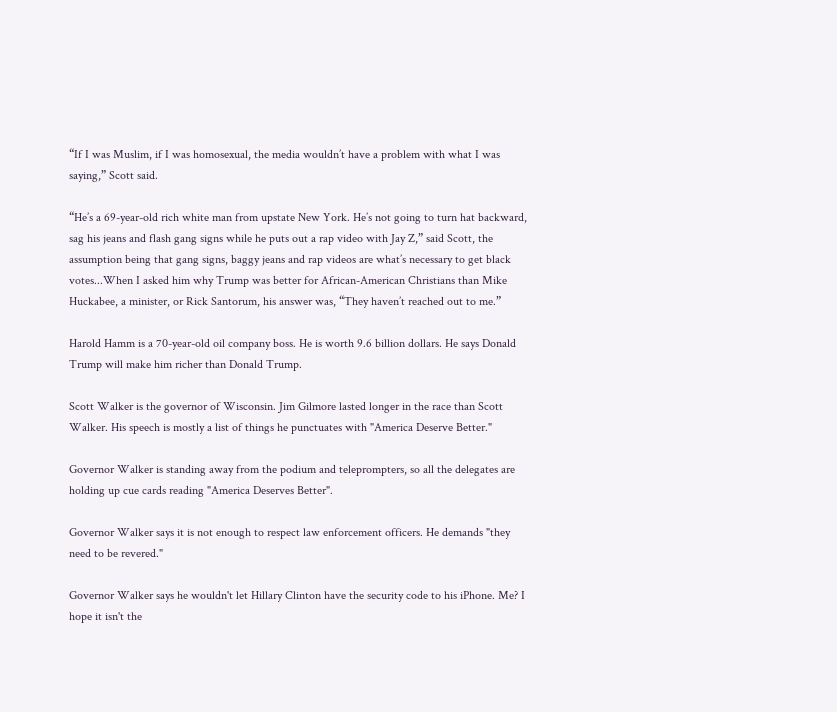“If I was Muslim, if I was homosexual, the media wouldn’t have a problem with what I was saying,” Scott said.

“He’s a 69-year-old rich white man from upstate New York. He’s not going to turn hat backward, sag his jeans and flash gang signs while he puts out a rap video with Jay Z,” said Scott, the assumption being that gang signs, baggy jeans and rap videos are what’s necessary to get black votes...When I asked him why Trump was better for African-American Christians than Mike Huckabee, a minister, or Rick Santorum, his answer was, “They haven’t reached out to me.”

Harold Hamm is a 70-year-old oil company boss. He is worth 9.6 billion dollars. He says Donald Trump will make him richer than Donald Trump.

Scott Walker is the governor of Wisconsin. Jim Gilmore lasted longer in the race than Scott Walker. His speech is mostly a list of things he punctuates with "America Deserve Better."

Governor Walker is standing away from the podium and teleprompters, so all the delegates are holding up cue cards reading "America Deserves Better".

Governor Walker says it is not enough to respect law enforcement officers. He demands "they need to be revered."

Governor Walker says he wouldn't let Hillary Clinton have the security code to his iPhone. Me? I hope it isn't the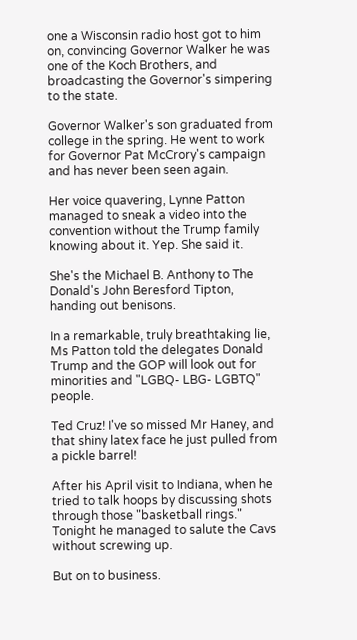one a Wisconsin radio host got to him on, convincing Governor Walker he was one of the Koch Brothers, and broadcasting the Governor's simpering to the state.

Governor Walker's son graduated from college in the spring. He went to work for Governor Pat McCrory's campaign and has never been seen again.

Her voice quavering, Lynne Patton managed to sneak a video into the convention without the Trump family knowing about it. Yep. She said it.

She's the Michael B. Anthony to The Donald's John Beresford Tipton, handing out benisons.

In a remarkable, truly breathtaking lie, Ms Patton told the delegates Donald Trump and the GOP will look out for minorities and "LGBQ- LBG- LGBTQ" people.

Ted Cruz! I've so missed Mr Haney, and that shiny latex face he just pulled from a pickle barrel!

After his April visit to Indiana, when he tried to talk hoops by discussing shots through those "basketball rings." Tonight he managed to salute the Cavs without screwing up.

But on to business.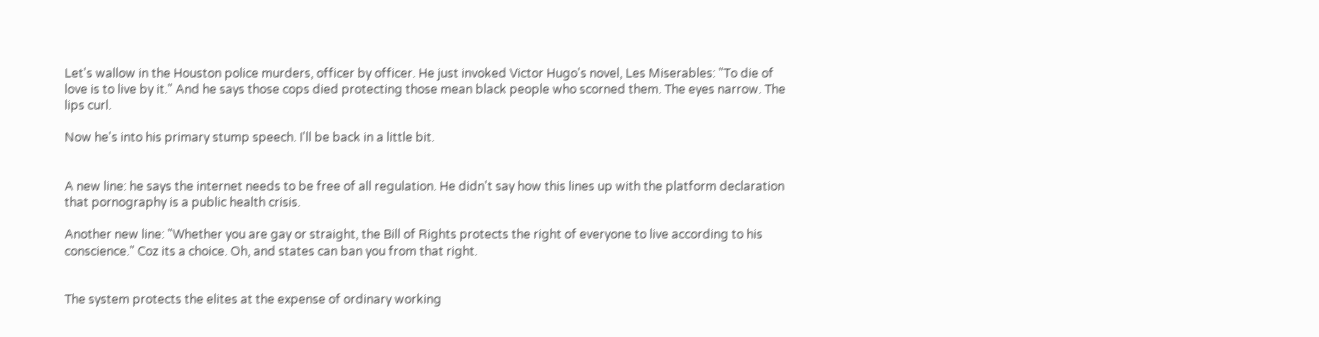Let's wallow in the Houston police murders, officer by officer. He just invoked Victor Hugo's novel, Les Miserables: "To die of love is to live by it." And he says those cops died protecting those mean black people who scorned them. The eyes narrow. The lips curl.

Now he's into his primary stump speech. I'll be back in a little bit.


A new line: he says the internet needs to be free of all regulation. He didn't say how this lines up with the platform declaration that pornography is a public health crisis.

Another new line: "Whether you are gay or straight, the Bill of Rights protects the right of everyone to live according to his conscience." Coz its a choice. Oh, and states can ban you from that right.


The system protects the elites at the expense of ordinary working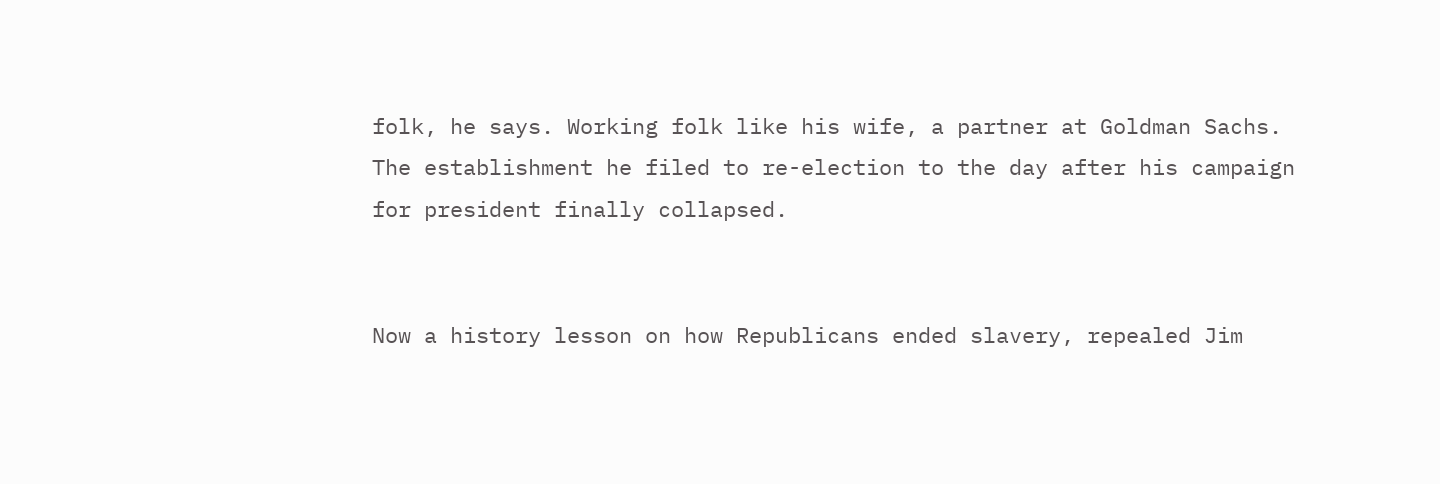folk, he says. Working folk like his wife, a partner at Goldman Sachs. The establishment he filed to re-election to the day after his campaign for president finally collapsed.


Now a history lesson on how Republicans ended slavery, repealed Jim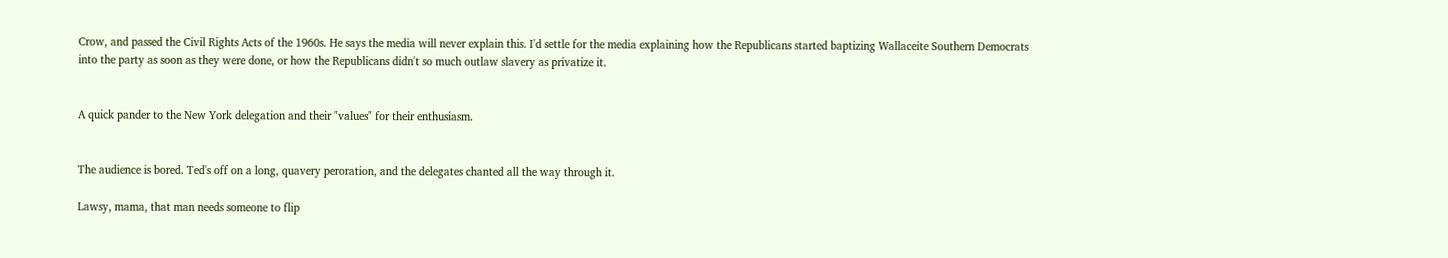Crow, and passed the Civil Rights Acts of the 1960s. He says the media will never explain this. I'd settle for the media explaining how the Republicans started baptizing Wallaceite Southern Democrats into the party as soon as they were done, or how the Republicans didn't so much outlaw slavery as privatize it.


A quick pander to the New York delegation and their "values" for their enthusiasm.


The audience is bored. Ted's off on a long, quavery peroration, and the delegates chanted all the way through it.

Lawsy, mama, that man needs someone to flip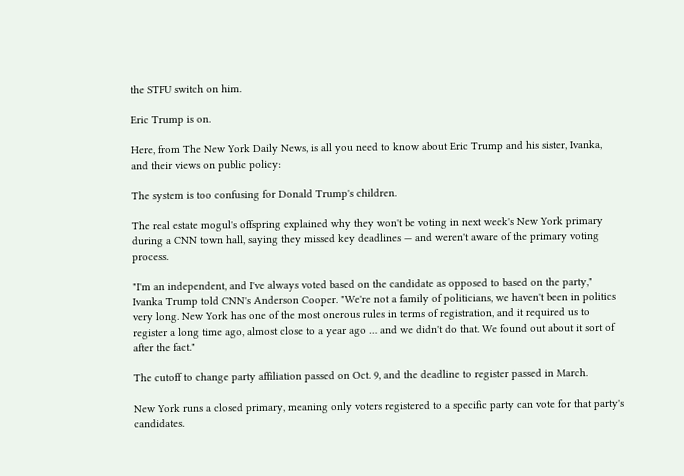the STFU switch on him.

Eric Trump is on.

Here, from The New York Daily News, is all you need to know about Eric Trump and his sister, Ivanka, and their views on public policy:

The system is too confusing for Donald Trump's children.

The real estate mogul's offspring explained why they won't be voting in next week's New York primary during a CNN town hall, saying they missed key deadlines — and weren't aware of the primary voting process.

"I'm an independent, and I've always voted based on the candidate as opposed to based on the party," Ivanka Trump told CNN's Anderson Cooper. "We're not a family of politicians, we haven't been in politics very long. New York has one of the most onerous rules in terms of registration, and it required us to register a long time ago, almost close to a year ago … and we didn't do that. We found out about it sort of after the fact."

The cutoff to change party affiliation passed on Oct. 9, and the deadline to register passed in March.

New York runs a closed primary, meaning only voters registered to a specific party can vote for that party's candidates.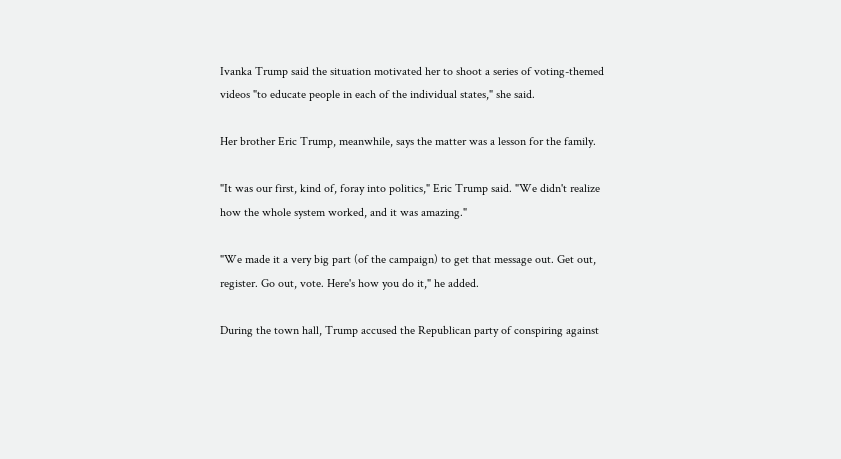Ivanka Trump said the situation motivated her to shoot a series of voting-themed videos "to educate people in each of the individual states," she said.

Her brother Eric Trump, meanwhile, says the matter was a lesson for the family.

"It was our first, kind of, foray into politics," Eric Trump said. "We didn't realize how the whole system worked, and it was amazing."

"We made it a very big part (of the campaign) to get that message out. Get out, register. Go out, vote. Here's how you do it," he added.

During the town hall, Trump accused the Republican party of conspiring against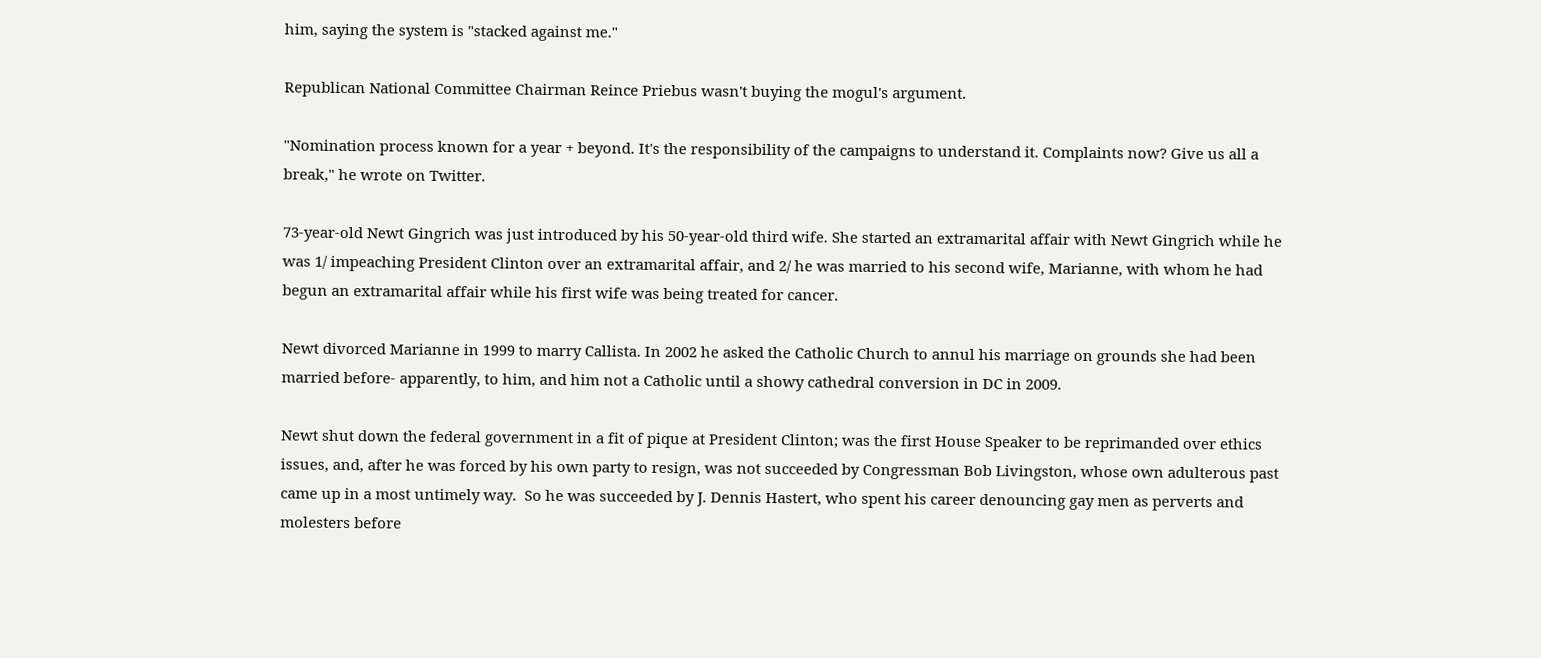him, saying the system is "stacked against me."

Republican National Committee Chairman Reince Priebus wasn't buying the mogul's argument.

"Nomination process known for a year + beyond. It's the responsibility of the campaigns to understand it. Complaints now? Give us all a break," he wrote on Twitter.

73-year-old Newt Gingrich was just introduced by his 50-year-old third wife. She started an extramarital affair with Newt Gingrich while he was 1/ impeaching President Clinton over an extramarital affair, and 2/ he was married to his second wife, Marianne, with whom he had begun an extramarital affair while his first wife was being treated for cancer.

Newt divorced Marianne in 1999 to marry Callista. In 2002 he asked the Catholic Church to annul his marriage on grounds she had been married before- apparently, to him, and him not a Catholic until a showy cathedral conversion in DC in 2009.

Newt shut down the federal government in a fit of pique at President Clinton; was the first House Speaker to be reprimanded over ethics issues, and, after he was forced by his own party to resign, was not succeeded by Congressman Bob Livingston, whose own adulterous past came up in a most untimely way.  So he was succeeded by J. Dennis Hastert, who spent his career denouncing gay men as perverts and molesters before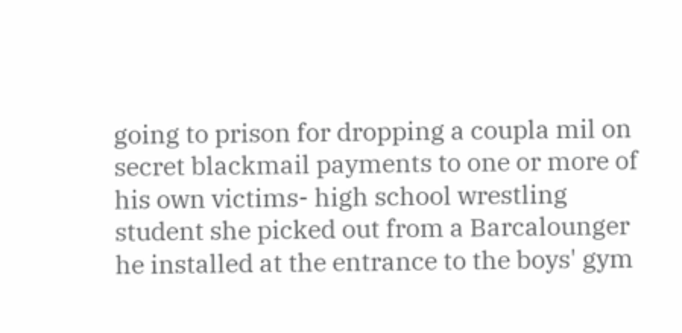going to prison for dropping a coupla mil on secret blackmail payments to one or more of his own victims- high school wrestling student she picked out from a Barcalounger he installed at the entrance to the boys' gym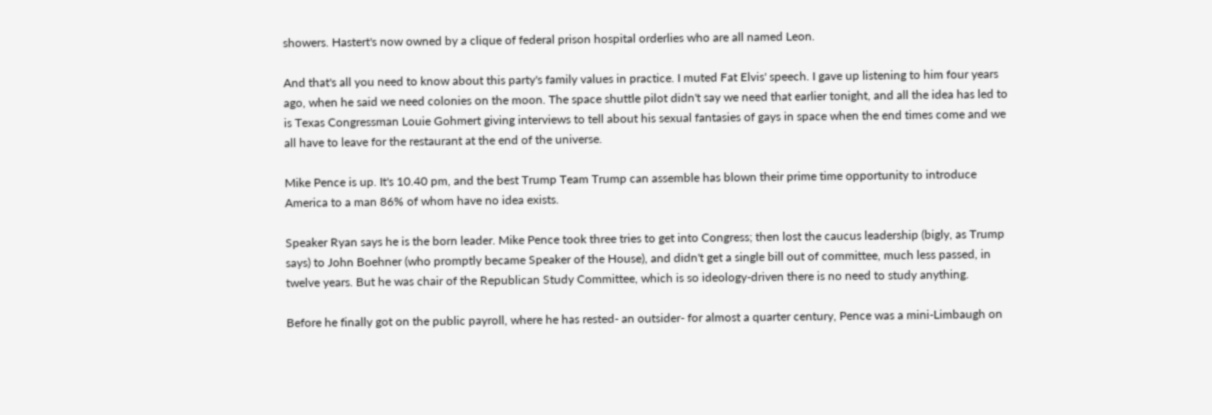showers. Hastert's now owned by a clique of federal prison hospital orderlies who are all named Leon.

And that's all you need to know about this party's family values in practice. I muted Fat Elvis' speech. I gave up listening to him four years ago, when he said we need colonies on the moon. The space shuttle pilot didn't say we need that earlier tonight, and all the idea has led to is Texas Congressman Louie Gohmert giving interviews to tell about his sexual fantasies of gays in space when the end times come and we all have to leave for the restaurant at the end of the universe.

Mike Pence is up. It's 10.40 pm, and the best Trump Team Trump can assemble has blown their prime time opportunity to introduce America to a man 86% of whom have no idea exists.

Speaker Ryan says he is the born leader. Mike Pence took three tries to get into Congress; then lost the caucus leadership (bigly, as Trump says) to John Boehner (who promptly became Speaker of the House), and didn't get a single bill out of committee, much less passed, in twelve years. But he was chair of the Republican Study Committee, which is so ideology-driven there is no need to study anything.

Before he finally got on the public payroll, where he has rested- an outsider- for almost a quarter century, Pence was a mini-Limbaugh on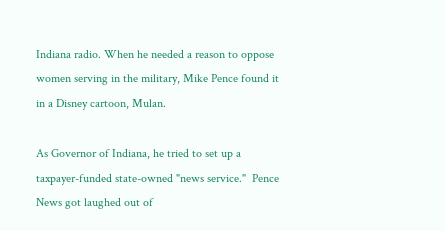Indiana radio. When he needed a reason to oppose women serving in the military, Mike Pence found it in a Disney cartoon, Mulan.

As Governor of Indiana, he tried to set up a taxpayer-funded state-owned "news service."  Pence News got laughed out of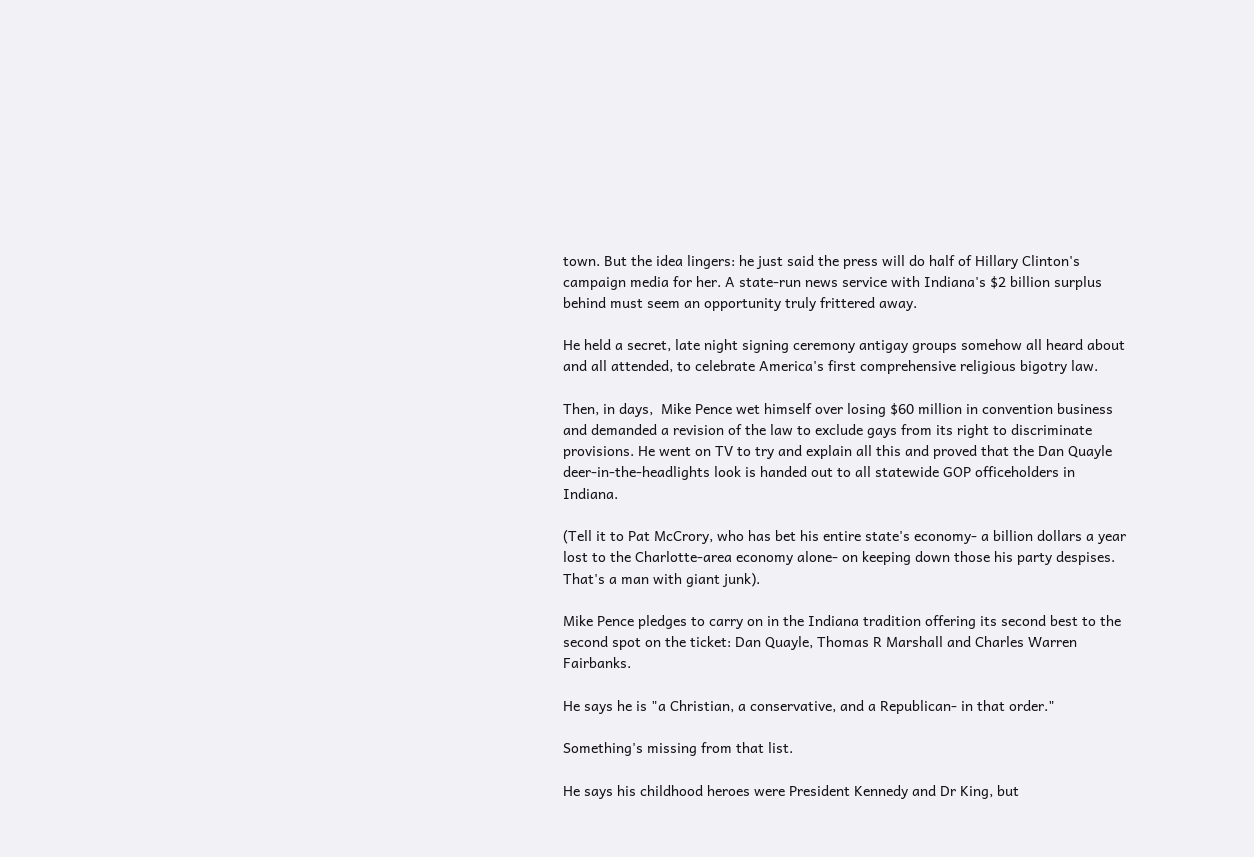town. But the idea lingers: he just said the press will do half of Hillary Clinton's campaign media for her. A state-run news service with Indiana's $2 billion surplus behind must seem an opportunity truly frittered away.

He held a secret, late night signing ceremony antigay groups somehow all heard about and all attended, to celebrate America's first comprehensive religious bigotry law.

Then, in days,  Mike Pence wet himself over losing $60 million in convention business and demanded a revision of the law to exclude gays from its right to discriminate provisions. He went on TV to try and explain all this and proved that the Dan Quayle deer-in-the-headlights look is handed out to all statewide GOP officeholders in Indiana.

(Tell it to Pat McCrory, who has bet his entire state's economy- a billion dollars a year lost to the Charlotte-area economy alone- on keeping down those his party despises. That's a man with giant junk).

Mike Pence pledges to carry on in the Indiana tradition offering its second best to the second spot on the ticket: Dan Quayle, Thomas R Marshall and Charles Warren Fairbanks.

He says he is "a Christian, a conservative, and a Republican- in that order."

Something's missing from that list.

He says his childhood heroes were President Kennedy and Dr King, but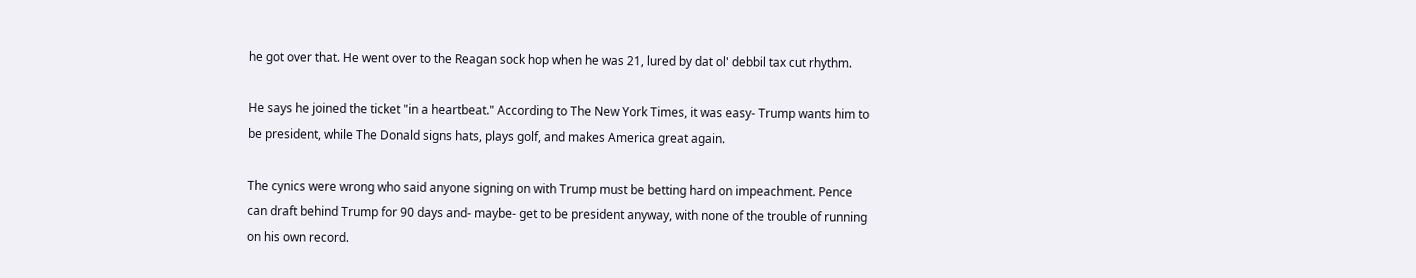he got over that. He went over to the Reagan sock hop when he was 21, lured by dat ol' debbil tax cut rhythm.

He says he joined the ticket "in a heartbeat." According to The New York Times, it was easy- Trump wants him to be president, while The Donald signs hats, plays golf, and makes America great again.

The cynics were wrong who said anyone signing on with Trump must be betting hard on impeachment. Pence can draft behind Trump for 90 days and- maybe- get to be president anyway, with none of the trouble of running on his own record.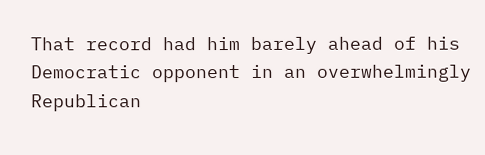That record had him barely ahead of his Democratic opponent in an overwhelmingly Republican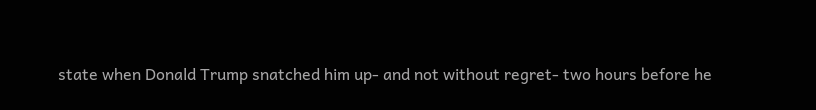state when Donald Trump snatched him up- and not without regret- two hours before he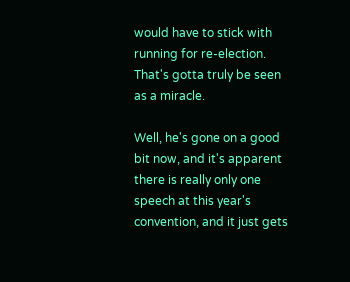would have to stick with running for re-election. That's gotta truly be seen as a miracle.

Well, he's gone on a good bit now, and it's apparent there is really only one speech at this year's convention, and it just gets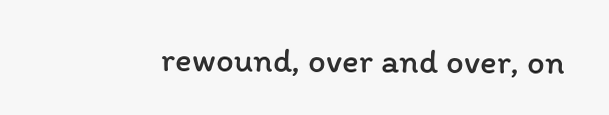rewound, over and over, on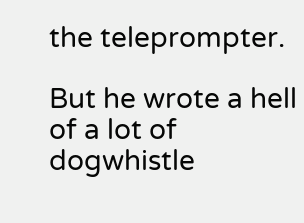the teleprompter.

But he wrote a hell of a lot of dogwhistle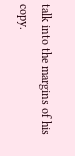talk into the margins of his copy.